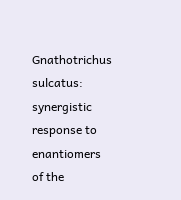Gnathotrichus sulcatus: synergistic response to enantiomers of the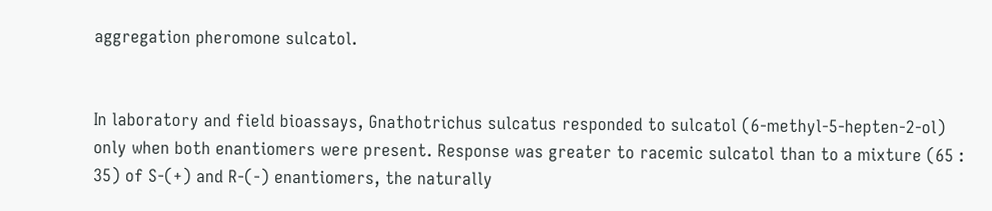aggregation pheromone sulcatol.


In laboratory and field bioassays, Gnathotrichus sulcatus responded to sulcatol (6-methyl-5-hepten-2-ol) only when both enantiomers were present. Response was greater to racemic sulcatol than to a mixture (65 : 35) of S-(+) and R-(-) enantiomers, the naturally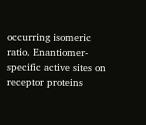occurring isomeric ratio. Enantiomer-specific active sites on receptor proteins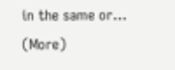in the same or… (More)